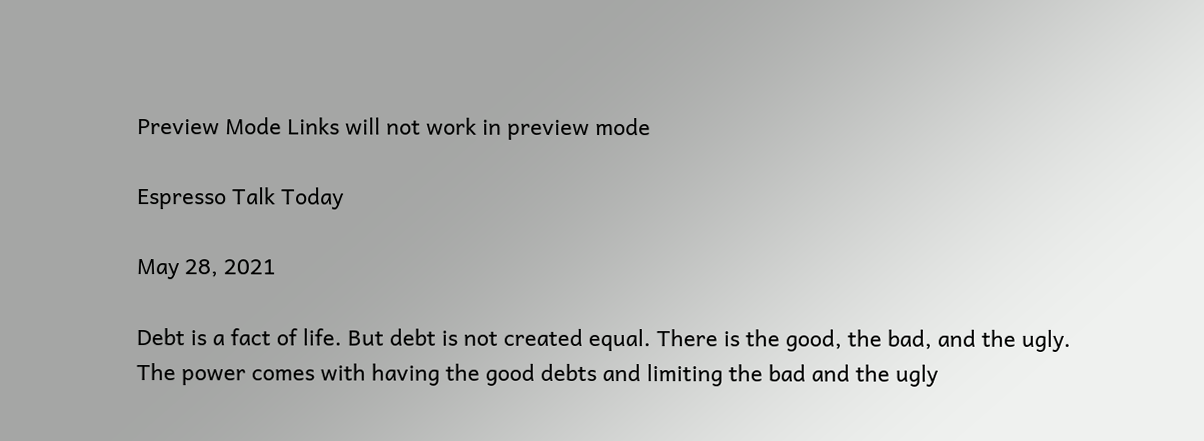Preview Mode Links will not work in preview mode

Espresso Talk Today

May 28, 2021

Debt is a fact of life. But debt is not created equal. There is the good, the bad, and the ugly. The power comes with having the good debts and limiting the bad and the ugly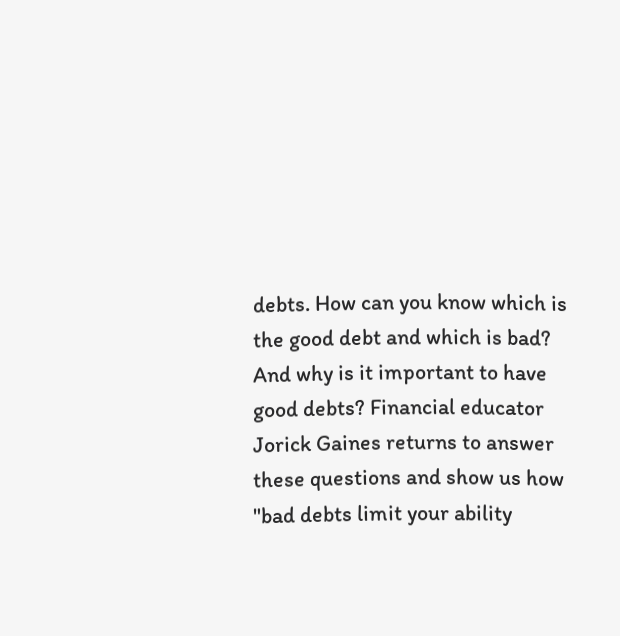debts. How can you know which is the good debt and which is bad? And why is it important to have good debts? Financial educator Jorick Gaines returns to answer these questions and show us how "bad debts limit your ability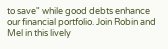to save" while good debts enhance our financial portfolio. Join Robin and Mel in this lively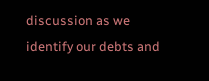discussion as we identify our debts and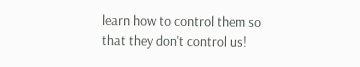learn how to control them so that they don't control us!